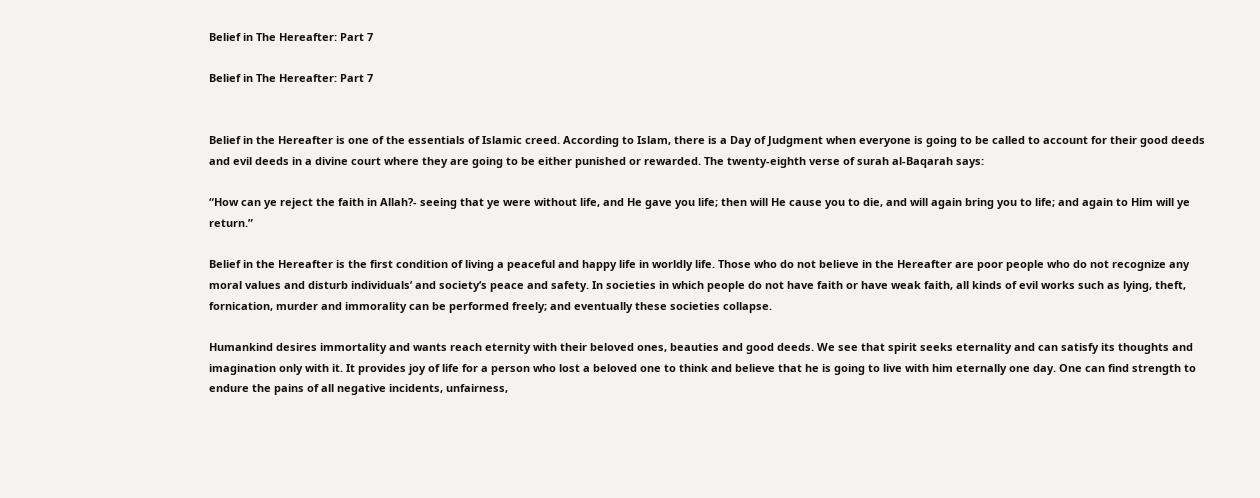Belief in The Hereafter: Part 7

Belief in The Hereafter: Part 7


Belief in the Hereafter is one of the essentials of Islamic creed. According to Islam, there is a Day of Judgment when everyone is going to be called to account for their good deeds and evil deeds in a divine court where they are going to be either punished or rewarded. The twenty-eighth verse of surah al-Baqarah says:

“How can ye reject the faith in Allah?- seeing that ye were without life, and He gave you life; then will He cause you to die, and will again bring you to life; and again to Him will ye return.”

Belief in the Hereafter is the first condition of living a peaceful and happy life in worldly life. Those who do not believe in the Hereafter are poor people who do not recognize any moral values and disturb individuals’ and society’s peace and safety. In societies in which people do not have faith or have weak faith, all kinds of evil works such as lying, theft, fornication, murder and immorality can be performed freely; and eventually these societies collapse.

Humankind desires immortality and wants reach eternity with their beloved ones, beauties and good deeds. We see that spirit seeks eternality and can satisfy its thoughts and imagination only with it. It provides joy of life for a person who lost a beloved one to think and believe that he is going to live with him eternally one day. One can find strength to endure the pains of all negative incidents, unfairness,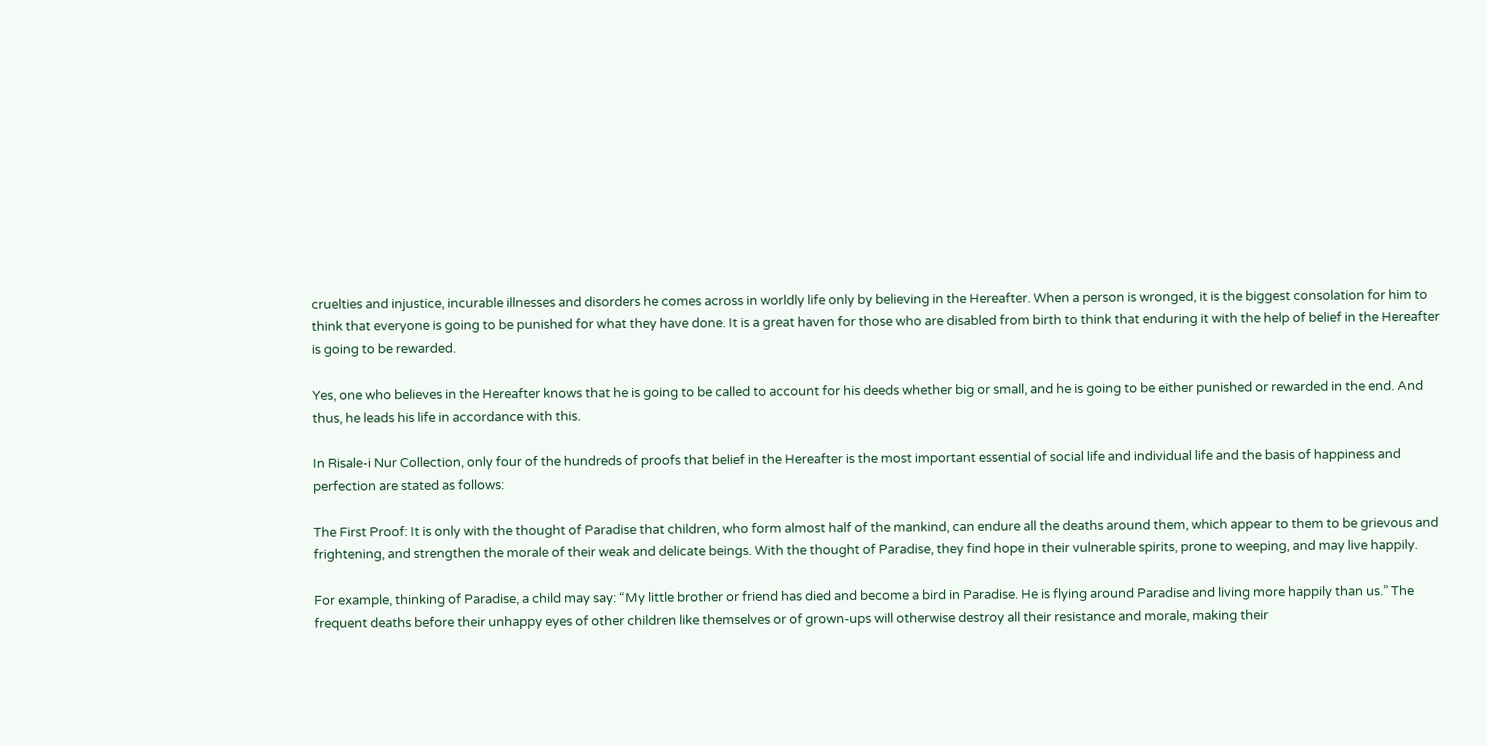cruelties and injustice, incurable illnesses and disorders he comes across in worldly life only by believing in the Hereafter. When a person is wronged, it is the biggest consolation for him to think that everyone is going to be punished for what they have done. It is a great haven for those who are disabled from birth to think that enduring it with the help of belief in the Hereafter is going to be rewarded.

Yes, one who believes in the Hereafter knows that he is going to be called to account for his deeds whether big or small, and he is going to be either punished or rewarded in the end. And thus, he leads his life in accordance with this.

In Risale-i Nur Collection, only four of the hundreds of proofs that belief in the Hereafter is the most important essential of social life and individual life and the basis of happiness and perfection are stated as follows:

The First Proof: It is only with the thought of Paradise that children, who form almost half of the mankind, can endure all the deaths around them, which appear to them to be grievous and frightening, and strengthen the morale of their weak and delicate beings. With the thought of Paradise, they find hope in their vulnerable spirits, prone to weeping, and may live happily.

For example, thinking of Paradise, a child may say: “My little brother or friend has died and become a bird in Paradise. He is flying around Paradise and living more happily than us.” The frequent deaths before their unhappy eyes of other children like themselves or of grown-ups will otherwise destroy all their resistance and morale, making their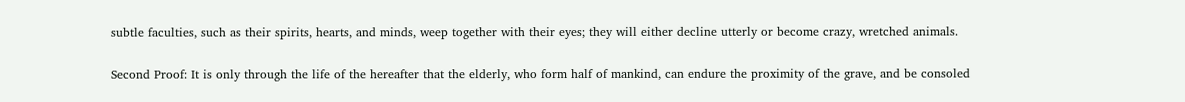subtle faculties, such as their spirits, hearts, and minds, weep together with their eyes; they will either decline utterly or become crazy, wretched animals.

Second Proof: It is only through the life of the hereafter that the elderly, who form half of mankind, can endure the proximity of the grave, and be consoled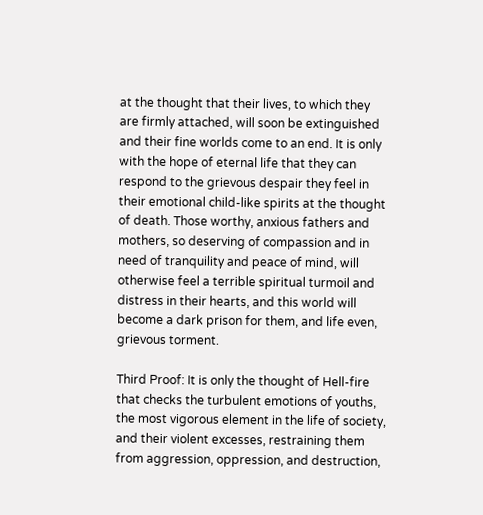at the thought that their lives, to which they are firmly attached, will soon be extinguished and their fine worlds come to an end. It is only with the hope of eternal life that they can respond to the grievous despair they feel in their emotional child-like spirits at the thought of death. Those worthy, anxious fathers and mothers, so deserving of compassion and in need of tranquility and peace of mind, will otherwise feel a terrible spiritual turmoil and distress in their hearts, and this world will become a dark prison for them, and life even, grievous torment.

Third Proof: It is only the thought of Hell-fire that checks the turbulent emotions of youths, the most vigorous element in the life of society, and their violent excesses, restraining them from aggression, oppression, and destruction,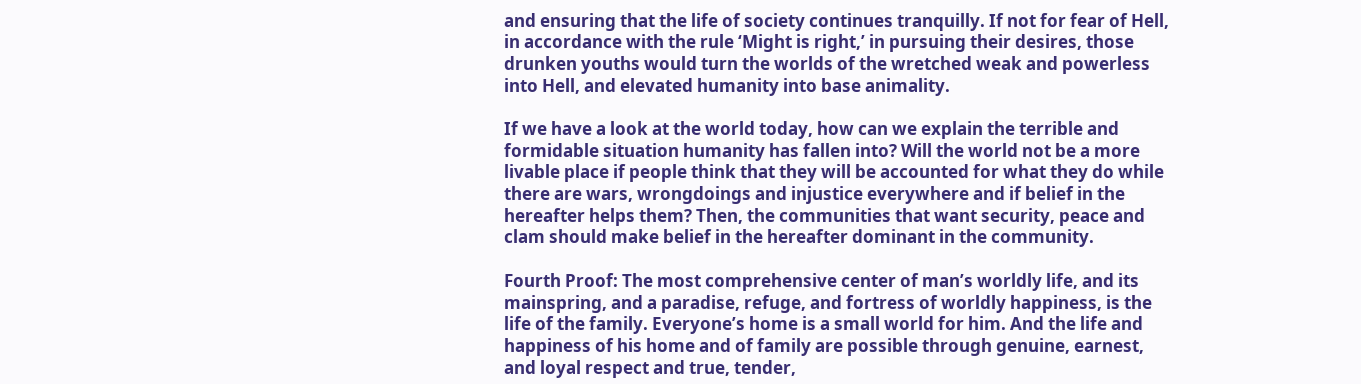and ensuring that the life of society continues tranquilly. If not for fear of Hell, in accordance with the rule ‘Might is right,’ in pursuing their desires, those drunken youths would turn the worlds of the wretched weak and powerless into Hell, and elevated humanity into base animality.

If we have a look at the world today, how can we explain the terrible and formidable situation humanity has fallen into? Will the world not be a more livable place if people think that they will be accounted for what they do while there are wars, wrongdoings and injustice everywhere and if belief in the hereafter helps them? Then, the communities that want security, peace and clam should make belief in the hereafter dominant in the community.

Fourth Proof: The most comprehensive center of man’s worldly life, and its mainspring, and a paradise, refuge, and fortress of worldly happiness, is the life of the family. Everyone’s home is a small world for him. And the life and happiness of his home and of family are possible through genuine, earnest, and loyal respect and true, tender,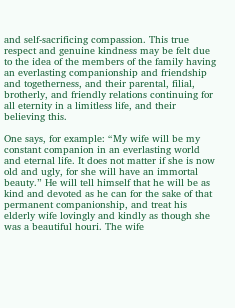and self-sacrificing compassion. This true respect and genuine kindness may be felt due to the idea of the members of the family having an everlasting companionship and friendship and togetherness, and their parental, filial, brotherly, and friendly relations continuing for all eternity in a limitless life, and their believing this.

One says, for example: “My wife will be my constant companion in an everlasting world and eternal life. It does not matter if she is now old and ugly, for she will have an immortal beauty.” He will tell himself that he will be as kind and devoted as he can for the sake of that permanent companionship, and treat his elderly wife lovingly and kindly as though she was a beautiful houri. The wife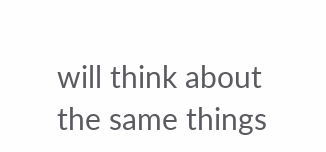will think about the same things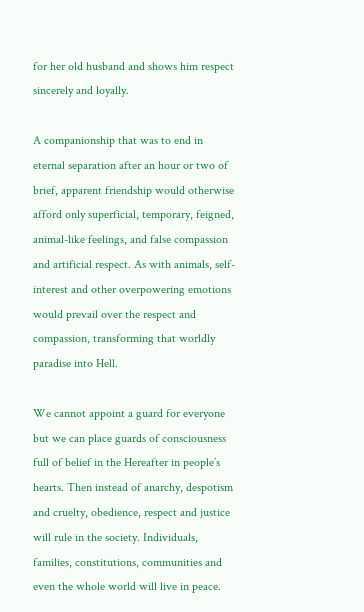for her old husband and shows him respect sincerely and loyally.

A companionship that was to end in eternal separation after an hour or two of brief, apparent friendship would otherwise afford only superficial, temporary, feigned, animal-like feelings, and false compassion and artificial respect. As with animals, self-interest and other overpowering emotions would prevail over the respect and compassion, transforming that worldly paradise into Hell.

We cannot appoint a guard for everyone but we can place guards of consciousness full of belief in the Hereafter in people’s hearts. Then instead of anarchy, despotism and cruelty, obedience, respect and justice will rule in the society. Individuals, families, constitutions, communities and even the whole world will live in peace.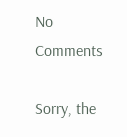No Comments

Sorry, the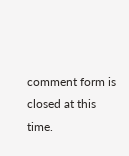comment form is closed at this time.